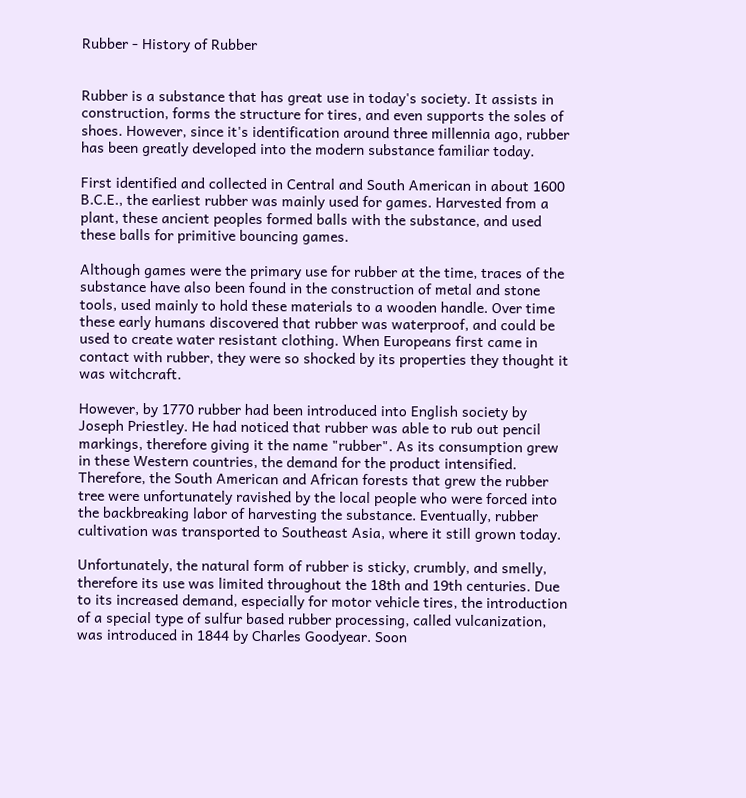Rubber - History of Rubber


Rubber is a substance that has great use in today's society. It assists in construction, forms the structure for tires, and even supports the soles of shoes. However, since it's identification around three millennia ago, rubber has been greatly developed into the modern substance familiar today.

First identified and collected in Central and South American in about 1600 B.C.E., the earliest rubber was mainly used for games. Harvested from a plant, these ancient peoples formed balls with the substance, and used these balls for primitive bouncing games.

Although games were the primary use for rubber at the time, traces of the substance have also been found in the construction of metal and stone tools, used mainly to hold these materials to a wooden handle. Over time these early humans discovered that rubber was waterproof, and could be used to create water resistant clothing. When Europeans first came in contact with rubber, they were so shocked by its properties they thought it was witchcraft.

However, by 1770 rubber had been introduced into English society by Joseph Priestley. He had noticed that rubber was able to rub out pencil markings, therefore giving it the name "rubber". As its consumption grew in these Western countries, the demand for the product intensified. Therefore, the South American and African forests that grew the rubber tree were unfortunately ravished by the local people who were forced into the backbreaking labor of harvesting the substance. Eventually, rubber cultivation was transported to Southeast Asia, where it still grown today.

Unfortunately, the natural form of rubber is sticky, crumbly, and smelly, therefore its use was limited throughout the 18th and 19th centuries. Due to its increased demand, especially for motor vehicle tires, the introduction of a special type of sulfur based rubber processing, called vulcanization, was introduced in 1844 by Charles Goodyear. Soon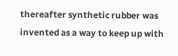thereafter synthetic rubber was invented as a way to keep up with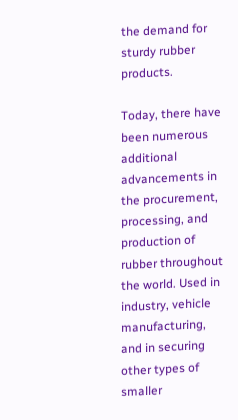the demand for sturdy rubber products.

Today, there have been numerous additional advancements in the procurement, processing, and production of rubber throughout the world. Used in industry, vehicle manufacturing, and in securing other types of smaller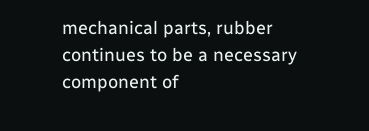mechanical parts, rubber continues to be a necessary component of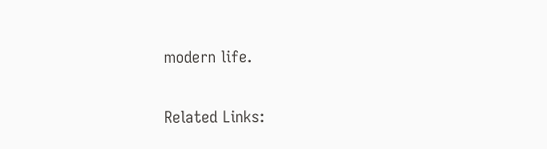modern life.

Related Links: